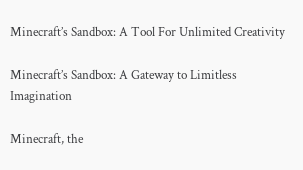Minecraft’s Sandbox: A Tool For Unlimited Creativity

Minecraft’s Sandbox: A Gateway to Limitless Imagination

Minecraft, the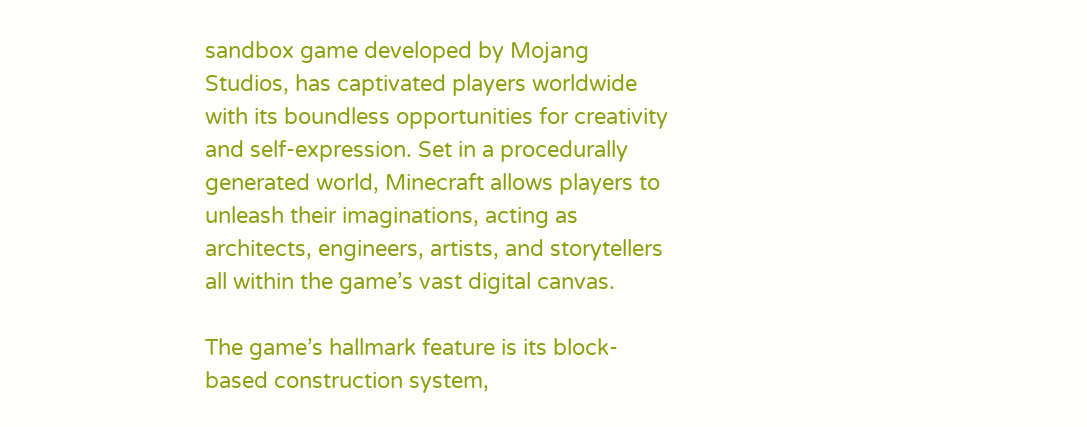sandbox game developed by Mojang Studios, has captivated players worldwide with its boundless opportunities for creativity and self-expression. Set in a procedurally generated world, Minecraft allows players to unleash their imaginations, acting as architects, engineers, artists, and storytellers all within the game’s vast digital canvas.

The game’s hallmark feature is its block-based construction system,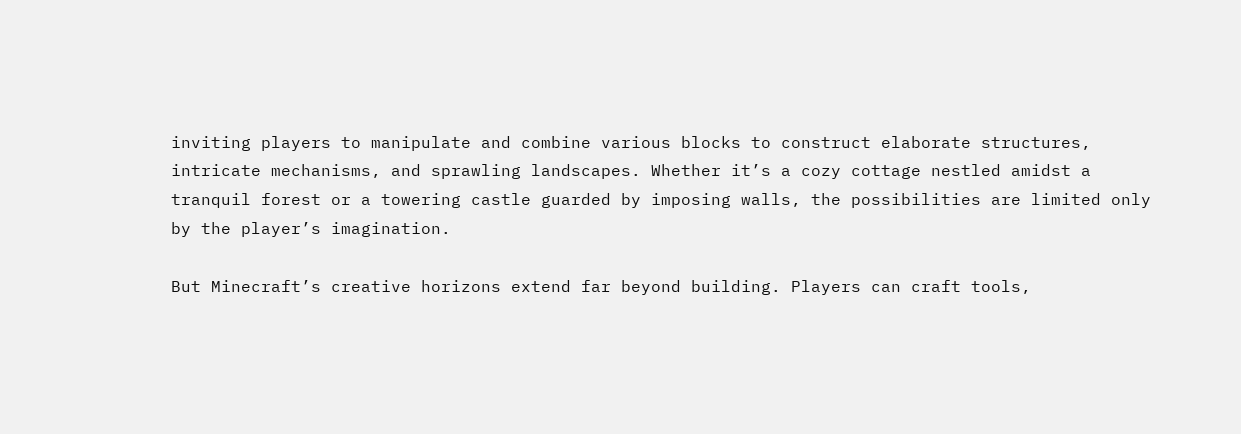inviting players to manipulate and combine various blocks to construct elaborate structures, intricate mechanisms, and sprawling landscapes. Whether it’s a cozy cottage nestled amidst a tranquil forest or a towering castle guarded by imposing walls, the possibilities are limited only by the player’s imagination.

But Minecraft’s creative horizons extend far beyond building. Players can craft tools,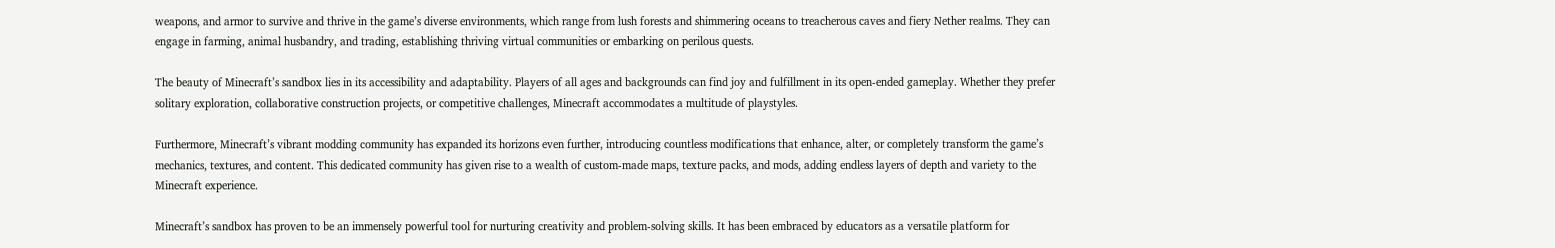weapons, and armor to survive and thrive in the game’s diverse environments, which range from lush forests and shimmering oceans to treacherous caves and fiery Nether realms. They can engage in farming, animal husbandry, and trading, establishing thriving virtual communities or embarking on perilous quests.

The beauty of Minecraft’s sandbox lies in its accessibility and adaptability. Players of all ages and backgrounds can find joy and fulfillment in its open-ended gameplay. Whether they prefer solitary exploration, collaborative construction projects, or competitive challenges, Minecraft accommodates a multitude of playstyles.

Furthermore, Minecraft’s vibrant modding community has expanded its horizons even further, introducing countless modifications that enhance, alter, or completely transform the game’s mechanics, textures, and content. This dedicated community has given rise to a wealth of custom-made maps, texture packs, and mods, adding endless layers of depth and variety to the Minecraft experience.

Minecraft’s sandbox has proven to be an immensely powerful tool for nurturing creativity and problem-solving skills. It has been embraced by educators as a versatile platform for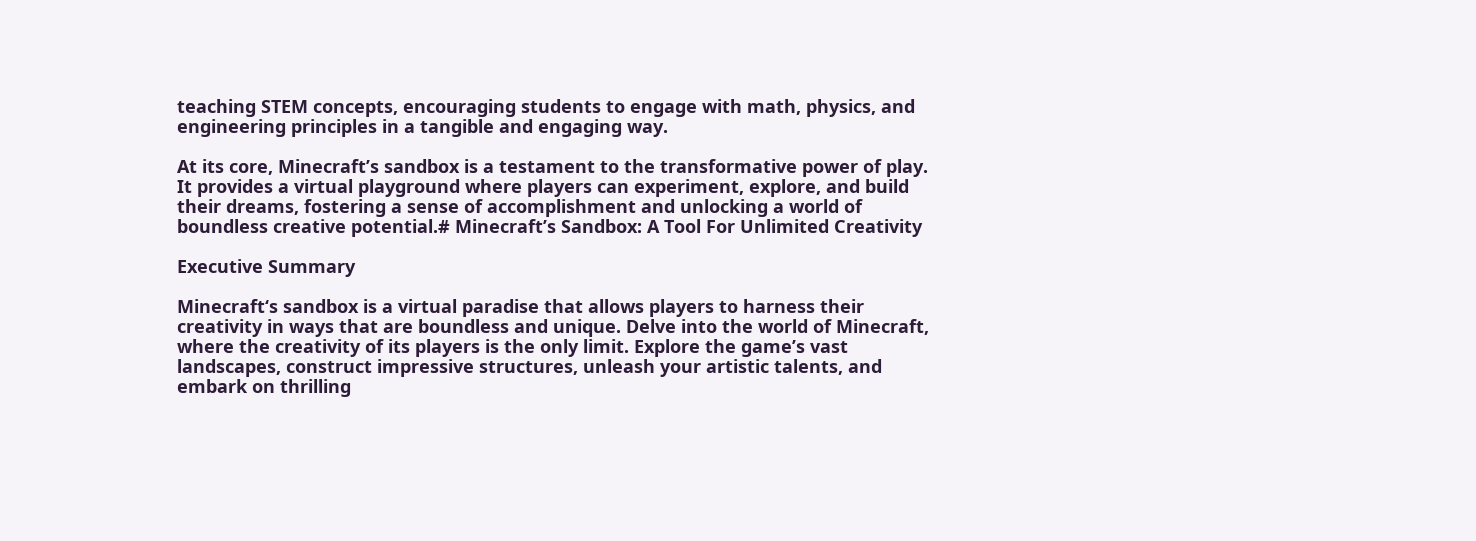teaching STEM concepts, encouraging students to engage with math, physics, and engineering principles in a tangible and engaging way.

At its core, Minecraft’s sandbox is a testament to the transformative power of play. It provides a virtual playground where players can experiment, explore, and build their dreams, fostering a sense of accomplishment and unlocking a world of boundless creative potential.# Minecraft’s Sandbox: A Tool For Unlimited Creativity

Executive Summary

Minecraft‘s sandbox is a virtual paradise that allows players to harness their creativity in ways that are boundless and unique. Delve into the world of Minecraft, where the creativity of its players is the only limit. Explore the game’s vast landscapes, construct impressive structures, unleash your artistic talents, and embark on thrilling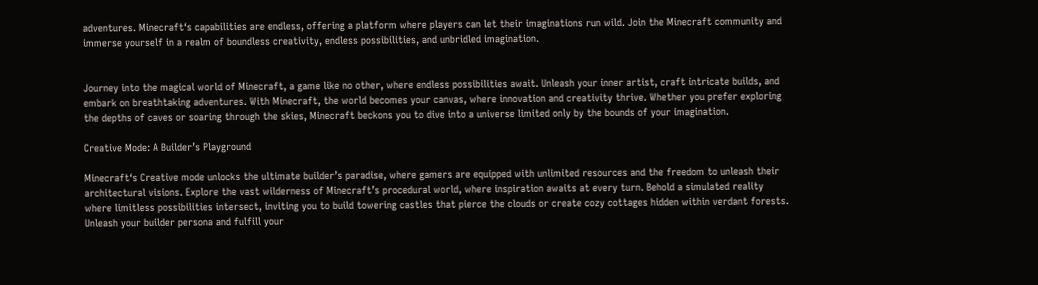adventures. Minecraft‘s capabilities are endless, offering a platform where players can let their imaginations run wild. Join the Minecraft community and immerse yourself in a realm of boundless creativity, endless possibilities, and unbridled imagination.


Journey into the magical world of Minecraft, a game like no other, where endless possibilities await. Unleash your inner artist, craft intricate builds, and embark on breathtaking adventures. With Minecraft, the world becomes your canvas, where innovation and creativity thrive. Whether you prefer exploring the depths of caves or soaring through the skies, Minecraft beckons you to dive into a universe limited only by the bounds of your imagination.

Creative Mode: A Builder’s Playground

Minecraft‘s Creative mode unlocks the ultimate builder’s paradise, where gamers are equipped with unlimited resources and the freedom to unleash their architectural visions. Explore the vast wilderness of Minecraft’s procedural world, where inspiration awaits at every turn. Behold a simulated reality where limitless possibilities intersect, inviting you to build towering castles that pierce the clouds or create cozy cottages hidden within verdant forests. Unleash your builder persona and fulfill your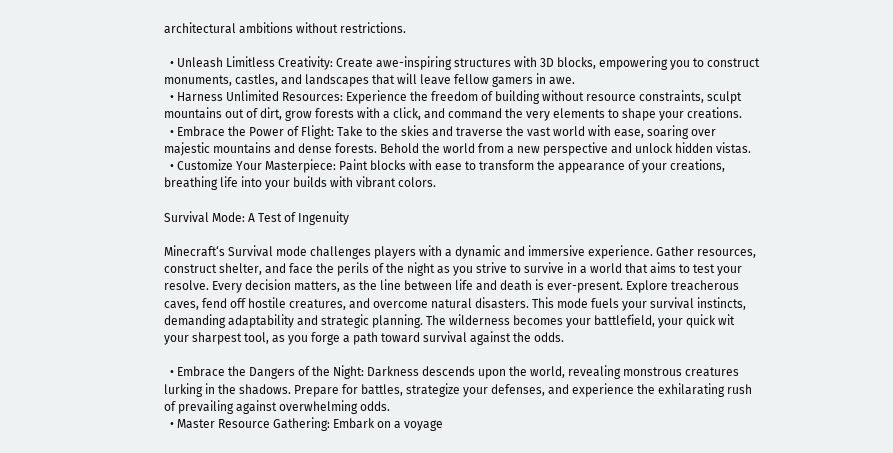architectural ambitions without restrictions.

  • Unleash Limitless Creativity: Create awe-inspiring structures with 3D blocks, empowering you to construct monuments, castles, and landscapes that will leave fellow gamers in awe.
  • Harness Unlimited Resources: Experience the freedom of building without resource constraints, sculpt mountains out of dirt, grow forests with a click, and command the very elements to shape your creations.
  • Embrace the Power of Flight: Take to the skies and traverse the vast world with ease, soaring over majestic mountains and dense forests. Behold the world from a new perspective and unlock hidden vistas.
  • Customize Your Masterpiece: Paint blocks with ease to transform the appearance of your creations, breathing life into your builds with vibrant colors.

Survival Mode: A Test of Ingenuity

Minecraft‘s Survival mode challenges players with a dynamic and immersive experience. Gather resources, construct shelter, and face the perils of the night as you strive to survive in a world that aims to test your resolve. Every decision matters, as the line between life and death is ever-present. Explore treacherous caves, fend off hostile creatures, and overcome natural disasters. This mode fuels your survival instincts, demanding adaptability and strategic planning. The wilderness becomes your battlefield, your quick wit your sharpest tool, as you forge a path toward survival against the odds.

  • Embrace the Dangers of the Night: Darkness descends upon the world, revealing monstrous creatures lurking in the shadows. Prepare for battles, strategize your defenses, and experience the exhilarating rush of prevailing against overwhelming odds.
  • Master Resource Gathering: Embark on a voyage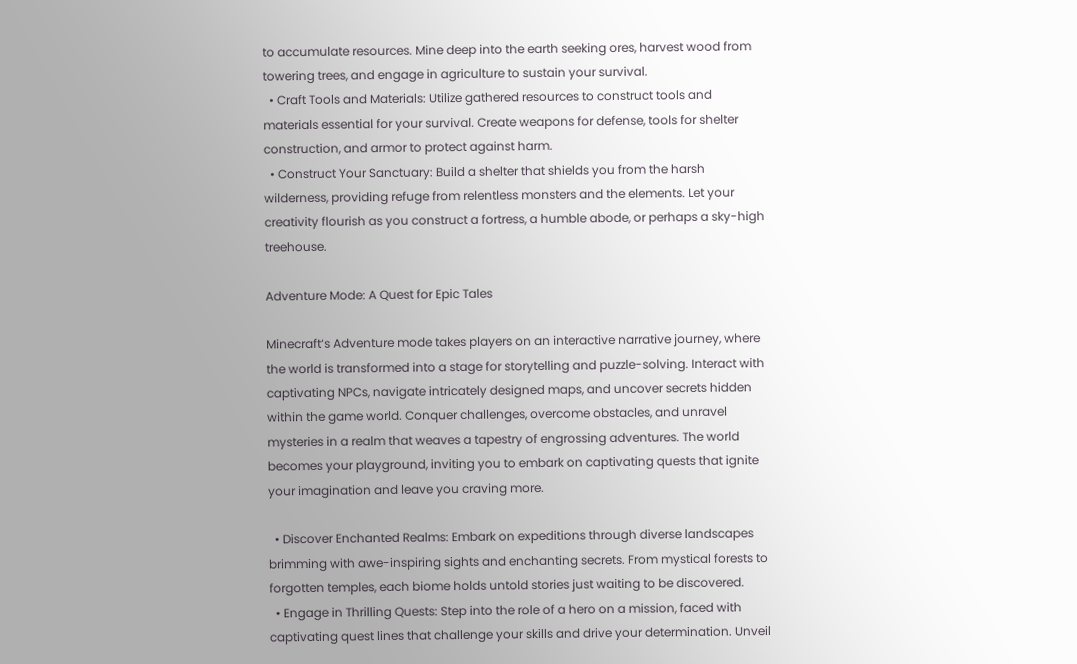to accumulate resources. Mine deep into the earth seeking ores, harvest wood from towering trees, and engage in agriculture to sustain your survival.
  • Craft Tools and Materials: Utilize gathered resources to construct tools and materials essential for your survival. Create weapons for defense, tools for shelter construction, and armor to protect against harm.
  • Construct Your Sanctuary: Build a shelter that shields you from the harsh wilderness, providing refuge from relentless monsters and the elements. Let your creativity flourish as you construct a fortress, a humble abode, or perhaps a sky-high treehouse.

Adventure Mode: A Quest for Epic Tales

Minecraft‘s Adventure mode takes players on an interactive narrative journey, where the world is transformed into a stage for storytelling and puzzle-solving. Interact with captivating NPCs, navigate intricately designed maps, and uncover secrets hidden within the game world. Conquer challenges, overcome obstacles, and unravel mysteries in a realm that weaves a tapestry of engrossing adventures. The world becomes your playground, inviting you to embark on captivating quests that ignite your imagination and leave you craving more.

  • Discover Enchanted Realms: Embark on expeditions through diverse landscapes brimming with awe-inspiring sights and enchanting secrets. From mystical forests to forgotten temples, each biome holds untold stories just waiting to be discovered.
  • Engage in Thrilling Quests: Step into the role of a hero on a mission, faced with captivating quest lines that challenge your skills and drive your determination. Unveil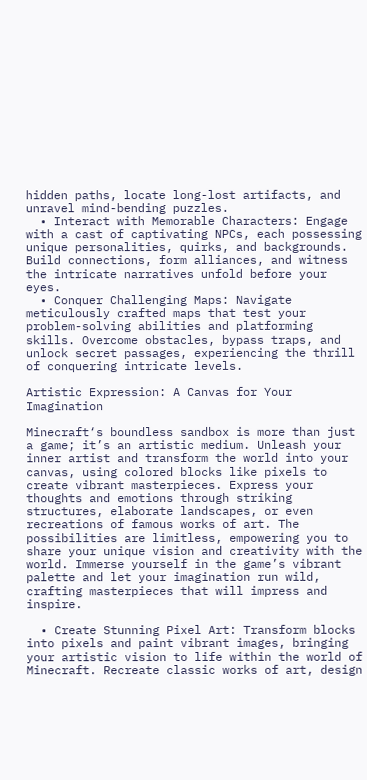hidden paths, locate long-lost artifacts, and unravel mind-bending puzzles.
  • Interact with Memorable Characters: Engage with a cast of captivating NPCs, each possessing unique personalities, quirks, and backgrounds. Build connections, form alliances, and witness the intricate narratives unfold before your eyes.
  • Conquer Challenging Maps: Navigate meticulously crafted maps that test your problem-solving abilities and platforming skills. Overcome obstacles, bypass traps, and unlock secret passages, experiencing the thrill of conquering intricate levels.

Artistic Expression: A Canvas for Your Imagination

Minecraft‘s boundless sandbox is more than just a game; it’s an artistic medium. Unleash your inner artist and transform the world into your canvas, using colored blocks like pixels to create vibrant masterpieces. Express your thoughts and emotions through striking structures, elaborate landscapes, or even recreations of famous works of art. The possibilities are limitless, empowering you to share your unique vision and creativity with the world. Immerse yourself in the game’s vibrant palette and let your imagination run wild, crafting masterpieces that will impress and inspire.

  • Create Stunning Pixel Art: Transform blocks into pixels and paint vibrant images, bringing your artistic vision to life within the world of Minecraft. Recreate classic works of art, design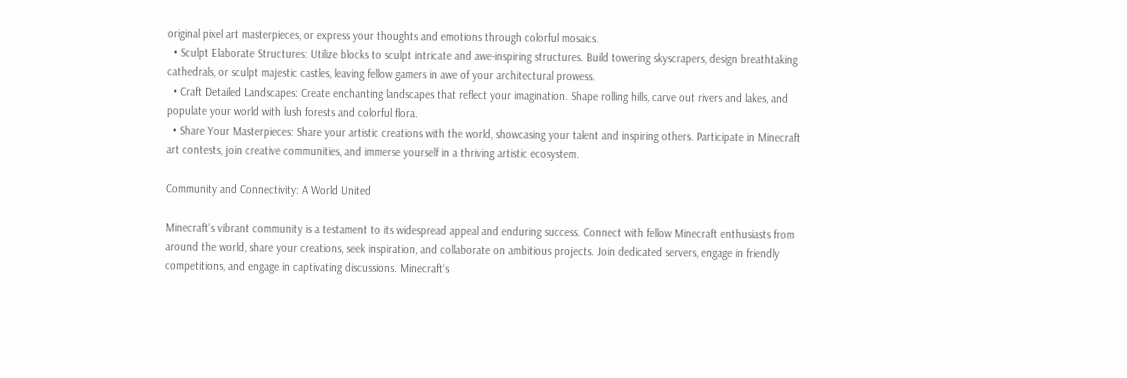original pixel art masterpieces, or express your thoughts and emotions through colorful mosaics.
  • Sculpt Elaborate Structures: Utilize blocks to sculpt intricate and awe-inspiring structures. Build towering skyscrapers, design breathtaking cathedrals, or sculpt majestic castles, leaving fellow gamers in awe of your architectural prowess.
  • Craft Detailed Landscapes: Create enchanting landscapes that reflect your imagination. Shape rolling hills, carve out rivers and lakes, and populate your world with lush forests and colorful flora.
  • Share Your Masterpieces: Share your artistic creations with the world, showcasing your talent and inspiring others. Participate in Minecraft art contests, join creative communities, and immerse yourself in a thriving artistic ecosystem.

Community and Connectivity: A World United

Minecraft‘s vibrant community is a testament to its widespread appeal and enduring success. Connect with fellow Minecraft enthusiasts from around the world, share your creations, seek inspiration, and collaborate on ambitious projects. Join dedicated servers, engage in friendly competitions, and engage in captivating discussions. Minecraft‘s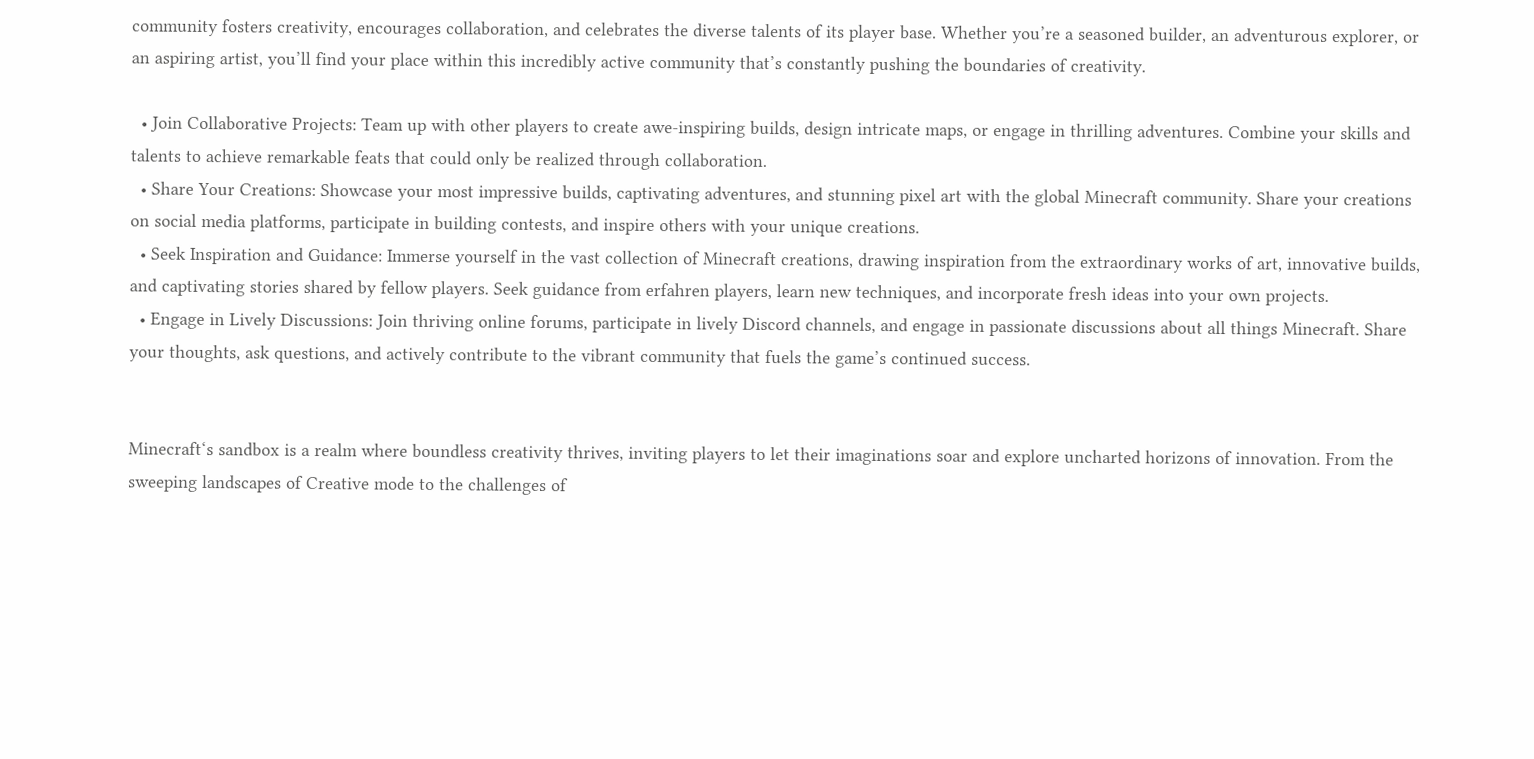community fosters creativity, encourages collaboration, and celebrates the diverse talents of its player base. Whether you’re a seasoned builder, an adventurous explorer, or an aspiring artist, you’ll find your place within this incredibly active community that’s constantly pushing the boundaries of creativity.

  • Join Collaborative Projects: Team up with other players to create awe-inspiring builds, design intricate maps, or engage in thrilling adventures. Combine your skills and talents to achieve remarkable feats that could only be realized through collaboration.
  • Share Your Creations: Showcase your most impressive builds, captivating adventures, and stunning pixel art with the global Minecraft community. Share your creations on social media platforms, participate in building contests, and inspire others with your unique creations.
  • Seek Inspiration and Guidance: Immerse yourself in the vast collection of Minecraft creations, drawing inspiration from the extraordinary works of art, innovative builds, and captivating stories shared by fellow players. Seek guidance from erfahren players, learn new techniques, and incorporate fresh ideas into your own projects.
  • Engage in Lively Discussions: Join thriving online forums, participate in lively Discord channels, and engage in passionate discussions about all things Minecraft. Share your thoughts, ask questions, and actively contribute to the vibrant community that fuels the game’s continued success.


Minecraft‘s sandbox is a realm where boundless creativity thrives, inviting players to let their imaginations soar and explore uncharted horizons of innovation. From the sweeping landscapes of Creative mode to the challenges of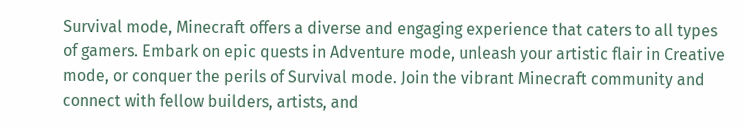Survival mode, Minecraft offers a diverse and engaging experience that caters to all types of gamers. Embark on epic quests in Adventure mode, unleash your artistic flair in Creative mode, or conquer the perils of Survival mode. Join the vibrant Minecraft community and connect with fellow builders, artists, and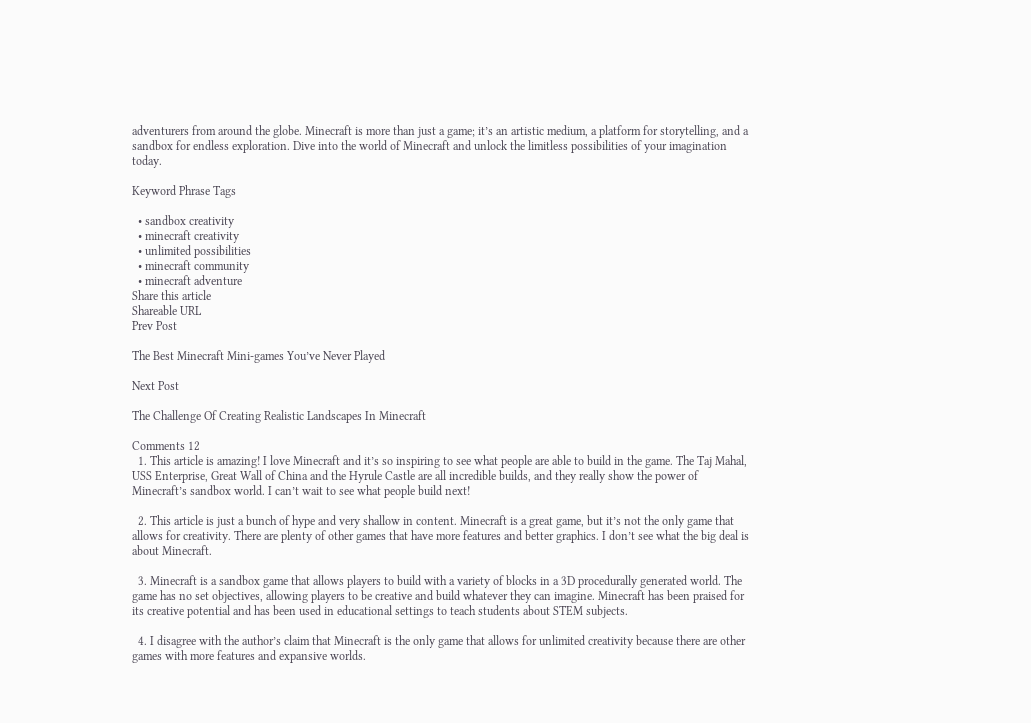adventurers from around the globe. Minecraft is more than just a game; it’s an artistic medium, a platform for storytelling, and a sandbox for endless exploration. Dive into the world of Minecraft and unlock the limitless possibilities of your imagination today.

Keyword Phrase Tags

  • sandbox creativity
  • minecraft creativity
  • unlimited possibilities
  • minecraft community
  • minecraft adventure
Share this article
Shareable URL
Prev Post

The Best Minecraft Mini-games You’ve Never Played

Next Post

The Challenge Of Creating Realistic Landscapes In Minecraft

Comments 12
  1. This article is amazing! I love Minecraft and it’s so inspiring to see what people are able to build in the game. The Taj Mahal, USS Enterprise, Great Wall of China and the Hyrule Castle are all incredible builds, and they really show the power of Minecraft’s sandbox world. I can’t wait to see what people build next!

  2. This article is just a bunch of hype and very shallow in content. Minecraft is a great game, but it’s not the only game that allows for creativity. There are plenty of other games that have more features and better graphics. I don’t see what the big deal is about Minecraft.

  3. Minecraft is a sandbox game that allows players to build with a variety of blocks in a 3D procedurally generated world. The game has no set objectives, allowing players to be creative and build whatever they can imagine. Minecraft has been praised for its creative potential and has been used in educational settings to teach students about STEM subjects.

  4. I disagree with the author’s claim that Minecraft is the only game that allows for unlimited creativity because there are other games with more features and expansive worlds.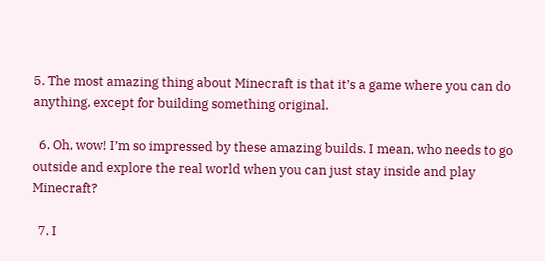5. The most amazing thing about Minecraft is that it’s a game where you can do anything, except for building something original.

  6. Oh, wow! I’m so impressed by these amazing builds. I mean, who needs to go outside and explore the real world when you can just stay inside and play Minecraft?

  7. I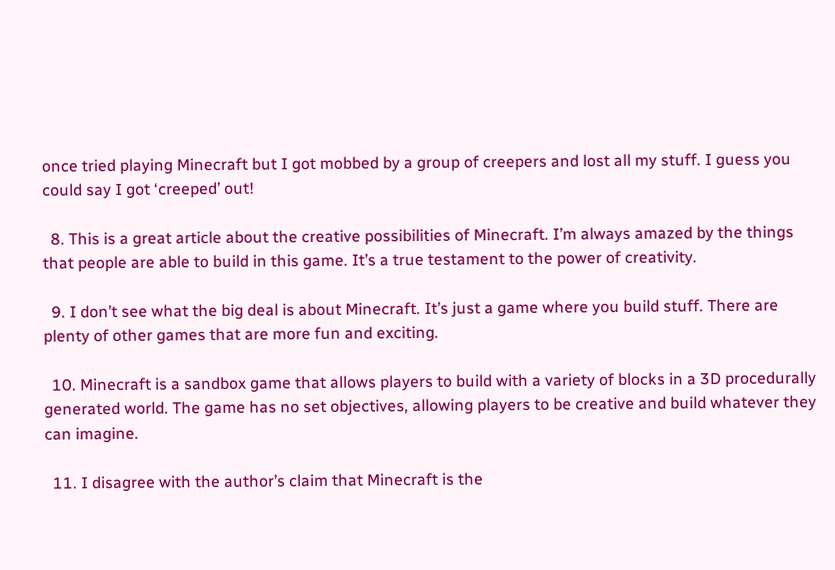once tried playing Minecraft but I got mobbed by a group of creepers and lost all my stuff. I guess you could say I got ‘creeped’ out!

  8. This is a great article about the creative possibilities of Minecraft. I’m always amazed by the things that people are able to build in this game. It’s a true testament to the power of creativity.

  9. I don’t see what the big deal is about Minecraft. It’s just a game where you build stuff. There are plenty of other games that are more fun and exciting.

  10. Minecraft is a sandbox game that allows players to build with a variety of blocks in a 3D procedurally generated world. The game has no set objectives, allowing players to be creative and build whatever they can imagine.

  11. I disagree with the author’s claim that Minecraft is the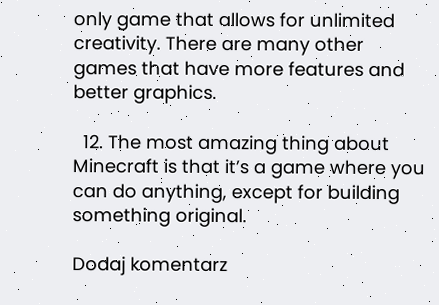only game that allows for unlimited creativity. There are many other games that have more features and better graphics.

  12. The most amazing thing about Minecraft is that it’s a game where you can do anything, except for building something original.

Dodaj komentarz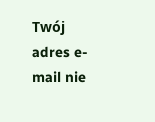Twój adres e-mail nie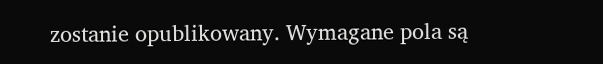zostanie opublikowany. Wymagane pola są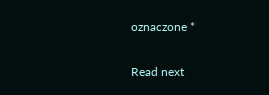oznaczone *

Read next